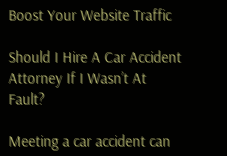Boost Your Website Traffic

Should I Hire A Car Accident Attorney If I Wasn’t At Fault?

Meeting a car accident can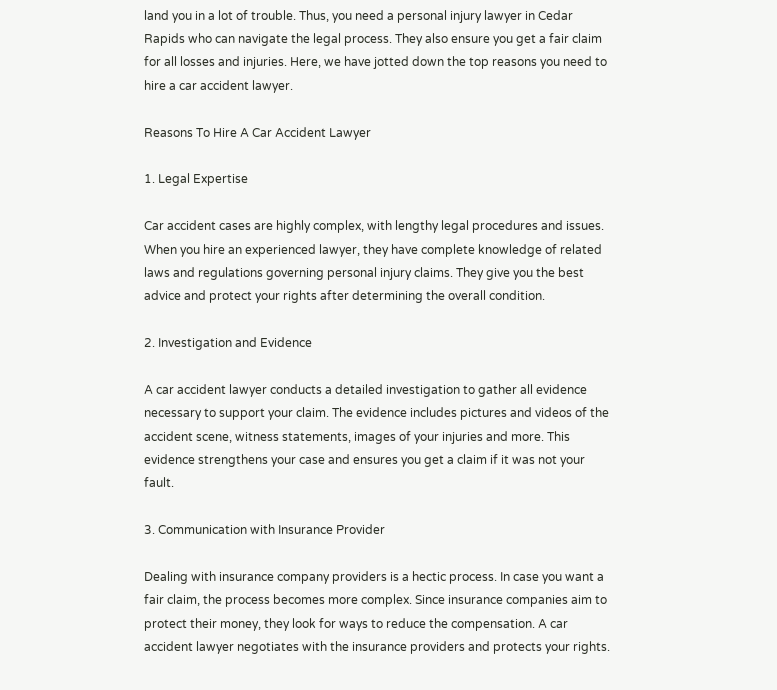land you in a lot of trouble. Thus, you need a personal injury lawyer in Cedar Rapids who can navigate the legal process. They also ensure you get a fair claim for all losses and injuries. Here, we have jotted down the top reasons you need to hire a car accident lawyer.

Reasons To Hire A Car Accident Lawyer

1. Legal Expertise

Car accident cases are highly complex, with lengthy legal procedures and issues. When you hire an experienced lawyer, they have complete knowledge of related laws and regulations governing personal injury claims. They give you the best advice and protect your rights after determining the overall condition.

2. Investigation and Evidence

A car accident lawyer conducts a detailed investigation to gather all evidence necessary to support your claim. The evidence includes pictures and videos of the accident scene, witness statements, images of your injuries and more. This evidence strengthens your case and ensures you get a claim if it was not your fault.

3. Communication with Insurance Provider

Dealing with insurance company providers is a hectic process. In case you want a fair claim, the process becomes more complex. Since insurance companies aim to protect their money, they look for ways to reduce the compensation. A car accident lawyer negotiates with the insurance providers and protects your rights.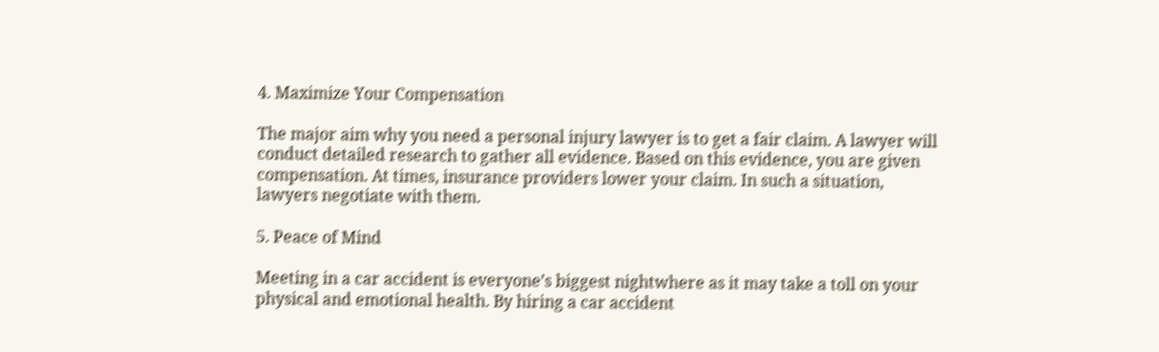4. Maximize Your Compensation

The major aim why you need a personal injury lawyer is to get a fair claim. A lawyer will conduct detailed research to gather all evidence. Based on this evidence, you are given compensation. At times, insurance providers lower your claim. In such a situation, lawyers negotiate with them.

5. Peace of Mind

Meeting in a car accident is everyone’s biggest nightwhere as it may take a toll on your physical and emotional health. By hiring a car accident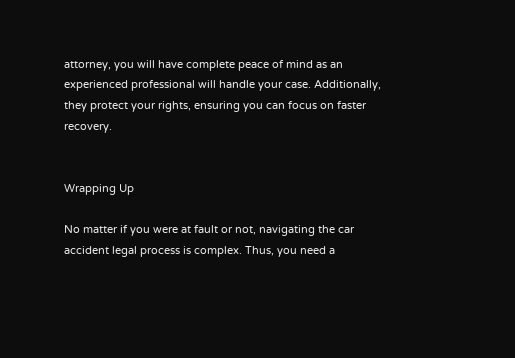attorney, you will have complete peace of mind as an experienced professional will handle your case. Additionally, they protect your rights, ensuring you can focus on faster recovery.


Wrapping Up

No matter if you were at fault or not, navigating the car accident legal process is complex. Thus, you need a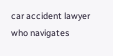car accident lawyer who navigates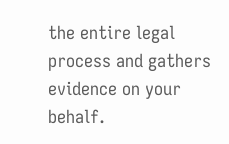the entire legal process and gathers evidence on your behalf.